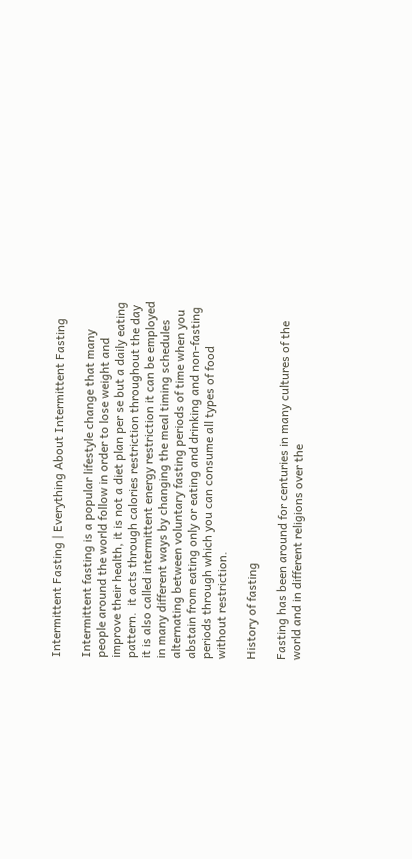Intermittent Fasting | Everything About Intermittent Fasting

Intermittent fasting is a popular lifestyle change that many people around the world follow in order to lose weight and improve their health, it is not a diet plan per se but a daily eating pattern.  it acts through calories restriction throughout the day it is also called intermittent energy restriction it can be employed in many different ways by changing the meal timing schedules alternating between voluntary fasting periods of time when you abstain from eating only or eating and drinking and non-fasting periods through which you can consume all types of food without restriction.

History of fasting

Fasting has been around for centuries in many cultures of the world and in different religions over the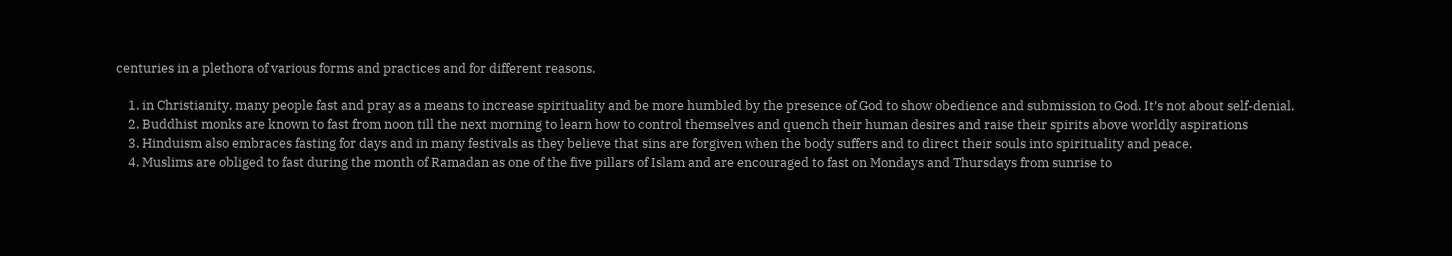centuries in a plethora of various forms and practices and for different reasons.

    1. in Christianity, many people fast and pray as a means to increase spirituality and be more humbled by the presence of God to show obedience and submission to God. It’s not about self-denial.
    2. Buddhist monks are known to fast from noon till the next morning to learn how to control themselves and quench their human desires and raise their spirits above worldly aspirations
    3. Hinduism also embraces fasting for days and in many festivals as they believe that sins are forgiven when the body suffers and to direct their souls into spirituality and peace.
    4. Muslims are obliged to fast during the month of Ramadan as one of the five pillars of Islam and are encouraged to fast on Mondays and Thursdays from sunrise to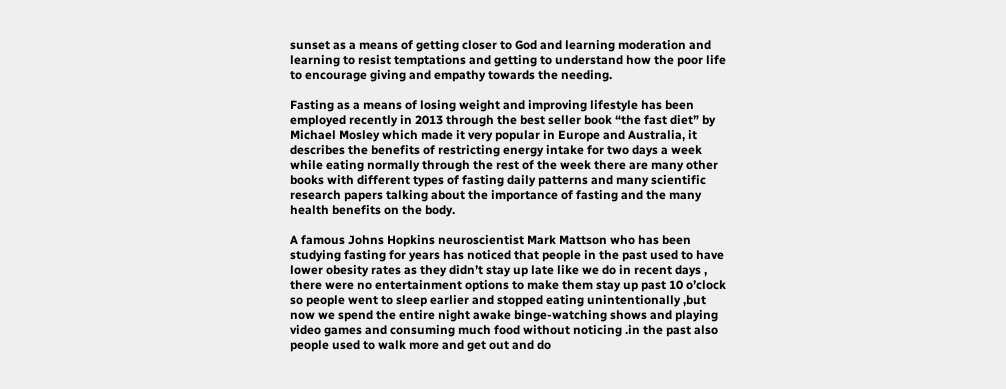sunset as a means of getting closer to God and learning moderation and learning to resist temptations and getting to understand how the poor life to encourage giving and empathy towards the needing.

Fasting as a means of losing weight and improving lifestyle has been employed recently in 2013 through the best seller book “the fast diet” by Michael Mosley which made it very popular in Europe and Australia, it describes the benefits of restricting energy intake for two days a week while eating normally through the rest of the week there are many other books with different types of fasting daily patterns and many scientific research papers talking about the importance of fasting and the many health benefits on the body.

A famous Johns Hopkins neuroscientist Mark Mattson who has been studying fasting for years has noticed that people in the past used to have lower obesity rates as they didn’t stay up late like we do in recent days , there were no entertainment options to make them stay up past 10 o’clock so people went to sleep earlier and stopped eating unintentionally ,but now we spend the entire night awake binge-watching shows and playing video games and consuming much food without noticing .in the past also people used to walk more and get out and do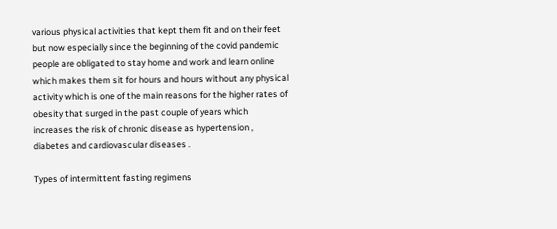various physical activities that kept them fit and on their feet but now especially since the beginning of the covid pandemic people are obligated to stay home and work and learn online  which makes them sit for hours and hours without any physical activity which is one of the main reasons for the higher rates of obesity that surged in the past couple of years which increases the risk of chronic disease as hypertension , diabetes and cardiovascular diseases .

Types of intermittent fasting regimens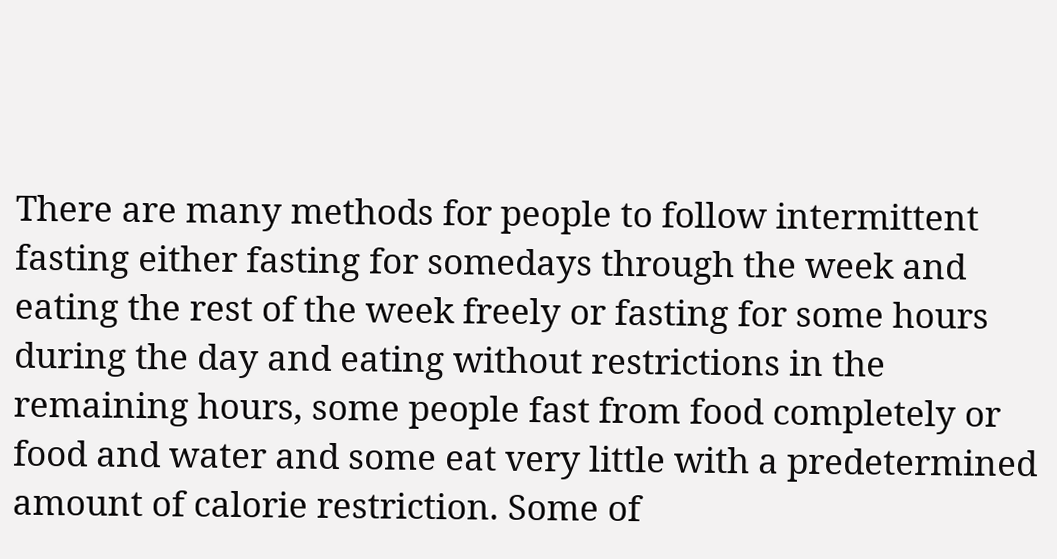There are many methods for people to follow intermittent fasting either fasting for somedays through the week and eating the rest of the week freely or fasting for some hours during the day and eating without restrictions in the remaining hours, some people fast from food completely or food and water and some eat very little with a predetermined amount of calorie restriction. Some of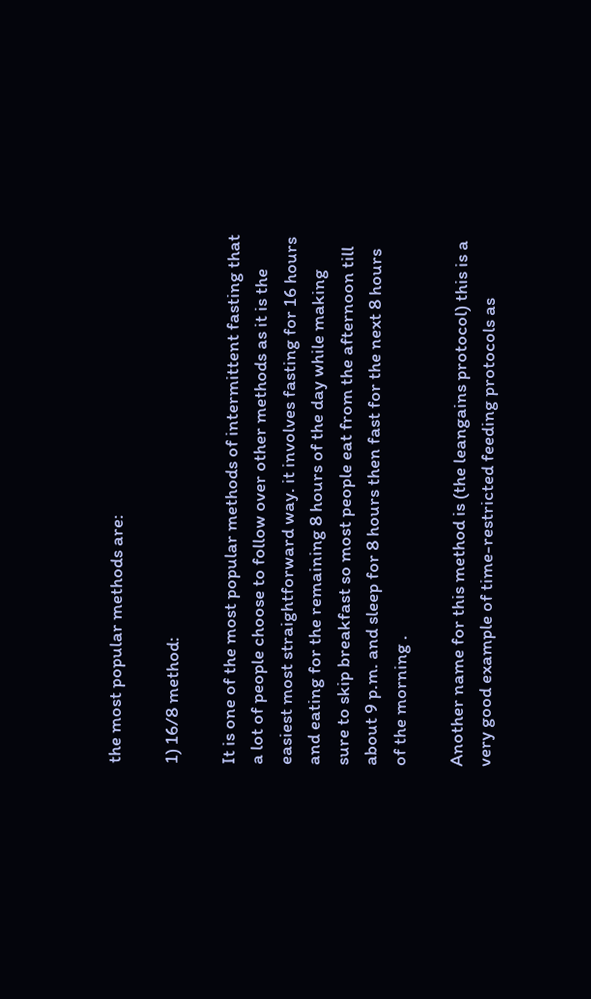the most popular methods are:

1) 16/8 method:

It is one of the most popular methods of intermittent fasting that a lot of people choose to follow over other methods as it is the easiest most straightforward way. it involves fasting for 16 hours and eating for the remaining 8 hours of the day while making sure to skip breakfast so most people eat from the afternoon till about 9 p.m. and sleep for 8 hours then fast for the next 8 hours of the morning .

Another name for this method is (the leangains protocol) this is a very good example of time-restricted feeding protocols as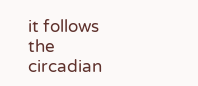it follows the circadian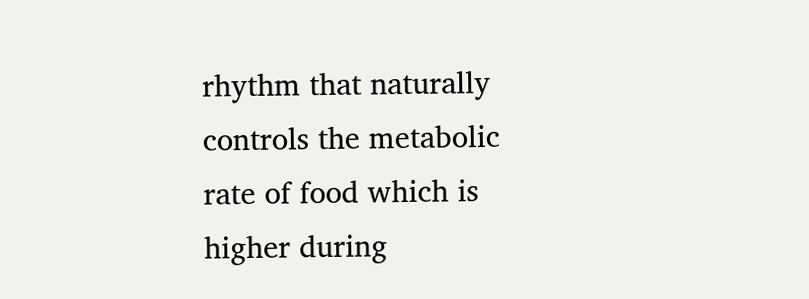rhythm that naturally controls the metabolic rate of food which is higher during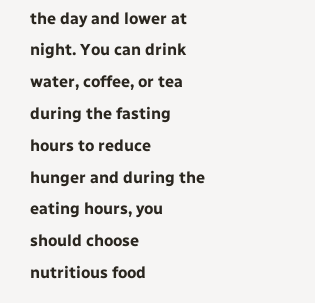the day and lower at night. You can drink water, coffee, or tea during the fasting hours to reduce hunger and during the eating hours, you should choose nutritious food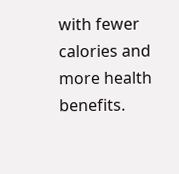with fewer calories and more health benefits.